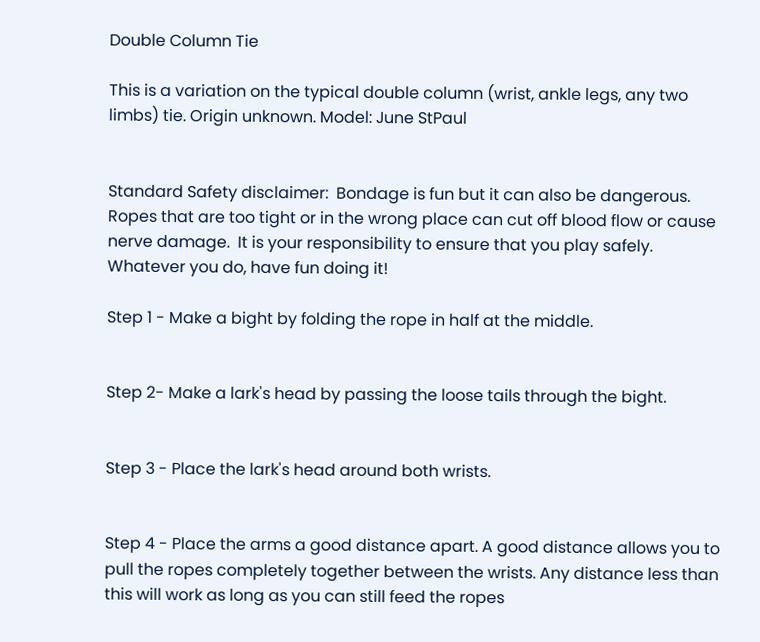Double Column Tie

This is a variation on the typical double column (wrist, ankle legs, any two limbs) tie. Origin unknown. Model: June StPaul


Standard Safety disclaimer:  Bondage is fun but it can also be dangerous.  Ropes that are too tight or in the wrong place can cut off blood flow or cause nerve damage.  It is your responsibility to ensure that you play safely.  Whatever you do, have fun doing it!

Step 1 - Make a bight by folding the rope in half at the middle.


Step 2- Make a lark's head by passing the loose tails through the bight.


Step 3 - Place the lark's head around both wrists.


Step 4 - Place the arms a good distance apart. A good distance allows you to pull the ropes completely together between the wrists. Any distance less than this will work as long as you can still feed the ropes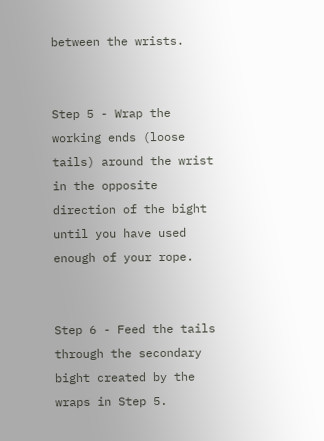between the wrists.


Step 5 - Wrap the working ends (loose tails) around the wrist in the opposite direction of the bight until you have used enough of your rope.


Step 6 - Feed the tails through the secondary bight created by the wraps in Step 5.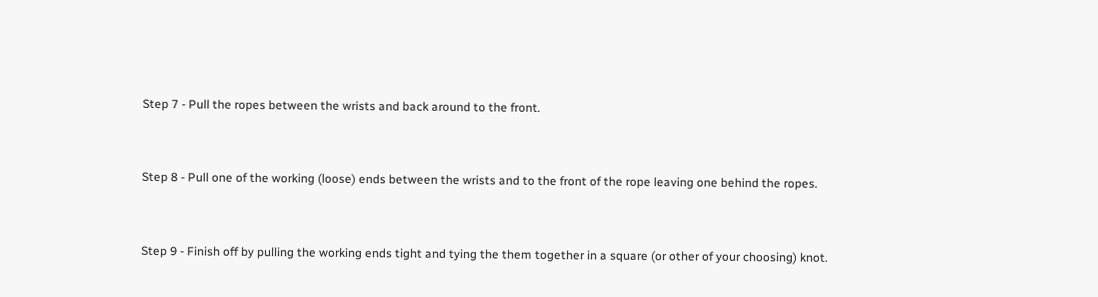Step 7 - Pull the ropes between the wrists and back around to the front.


Step 8 - Pull one of the working (loose) ends between the wrists and to the front of the rope leaving one behind the ropes.


Step 9 - Finish off by pulling the working ends tight and tying the them together in a square (or other of your choosing) knot.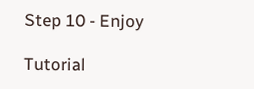Step 10 - Enjoy

Tutorial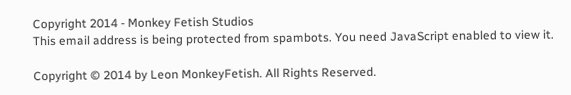Copyright 2014 - Monkey Fetish Studios
This email address is being protected from spambots. You need JavaScript enabled to view it.

Copyright © 2014 by Leon MonkeyFetish. All Rights Reserved.